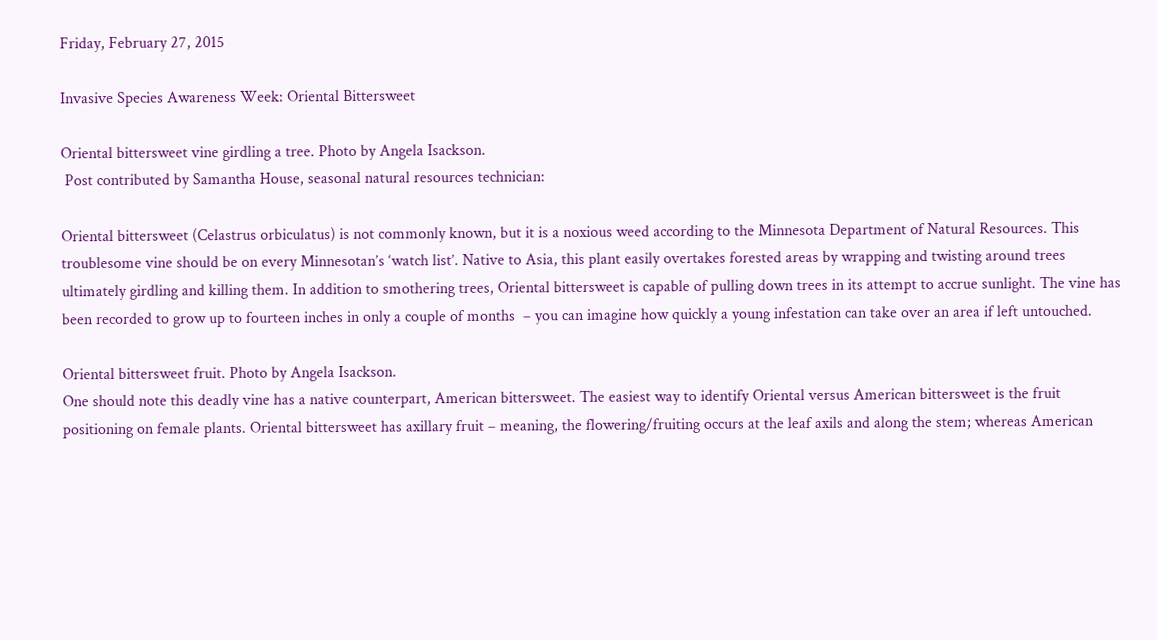Friday, February 27, 2015

Invasive Species Awareness Week: Oriental Bittersweet

Oriental bittersweet vine girdling a tree. Photo by Angela Isackson.
 Post contributed by Samantha House, seasonal natural resources technician:

Oriental bittersweet (Celastrus orbiculatus) is not commonly known, but it is a noxious weed according to the Minnesota Department of Natural Resources. This troublesome vine should be on every Minnesotan’s ‘watch list’. Native to Asia, this plant easily overtakes forested areas by wrapping and twisting around trees ultimately girdling and killing them. In addition to smothering trees, Oriental bittersweet is capable of pulling down trees in its attempt to accrue sunlight. The vine has been recorded to grow up to fourteen inches in only a couple of months  – you can imagine how quickly a young infestation can take over an area if left untouched.

Oriental bittersweet fruit. Photo by Angela Isackson.
One should note this deadly vine has a native counterpart, American bittersweet. The easiest way to identify Oriental versus American bittersweet is the fruit positioning on female plants. Oriental bittersweet has axillary fruit – meaning, the flowering/fruiting occurs at the leaf axils and along the stem; whereas American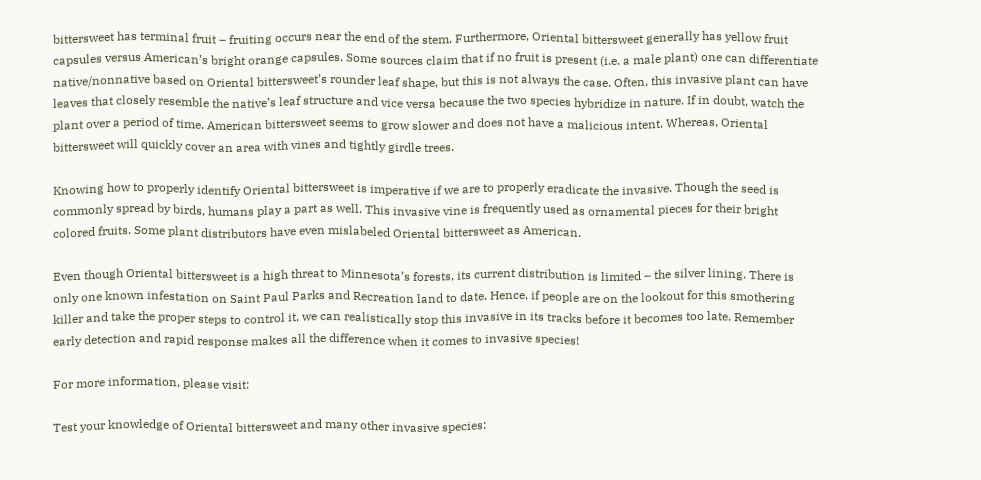bittersweet has terminal fruit – fruiting occurs near the end of the stem. Furthermore, Oriental bittersweet generally has yellow fruit capsules versus American’s bright orange capsules. Some sources claim that if no fruit is present (i.e. a male plant) one can differentiate native/nonnative based on Oriental bittersweet’s rounder leaf shape, but this is not always the case. Often, this invasive plant can have leaves that closely resemble the native’s leaf structure and vice versa because the two species hybridize in nature. If in doubt, watch the plant over a period of time. American bittersweet seems to grow slower and does not have a malicious intent. Whereas, Oriental bittersweet will quickly cover an area with vines and tightly girdle trees.

Knowing how to properly identify Oriental bittersweet is imperative if we are to properly eradicate the invasive. Though the seed is commonly spread by birds, humans play a part as well. This invasive vine is frequently used as ornamental pieces for their bright colored fruits. Some plant distributors have even mislabeled Oriental bittersweet as American.

Even though Oriental bittersweet is a high threat to Minnesota’s forests, its current distribution is limited – the silver lining. There is only one known infestation on Saint Paul Parks and Recreation land to date. Hence, if people are on the lookout for this smothering killer and take the proper steps to control it, we can realistically stop this invasive in its tracks before it becomes too late. Remember early detection and rapid response makes all the difference when it comes to invasive species!

For more information, please visit:

Test your knowledge of Oriental bittersweet and many other invasive species: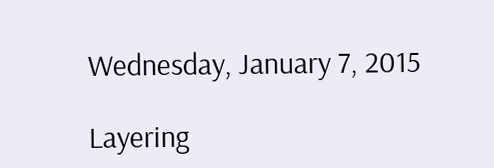Wednesday, January 7, 2015

Layering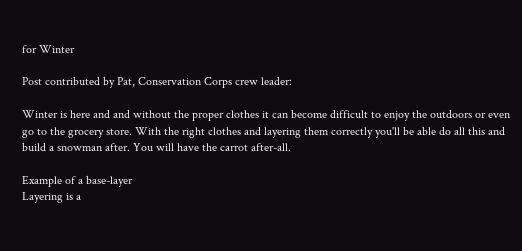for Winter

Post contributed by Pat, Conservation Corps crew leader:

Winter is here and and without the proper clothes it can become difficult to enjoy the outdoors or even go to the grocery store. With the right clothes and layering them correctly you'll be able do all this and build a snowman after. You will have the carrot after-all.

Example of a base-layer
Layering is a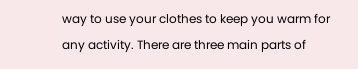way to use your clothes to keep you warm for any activity. There are three main parts of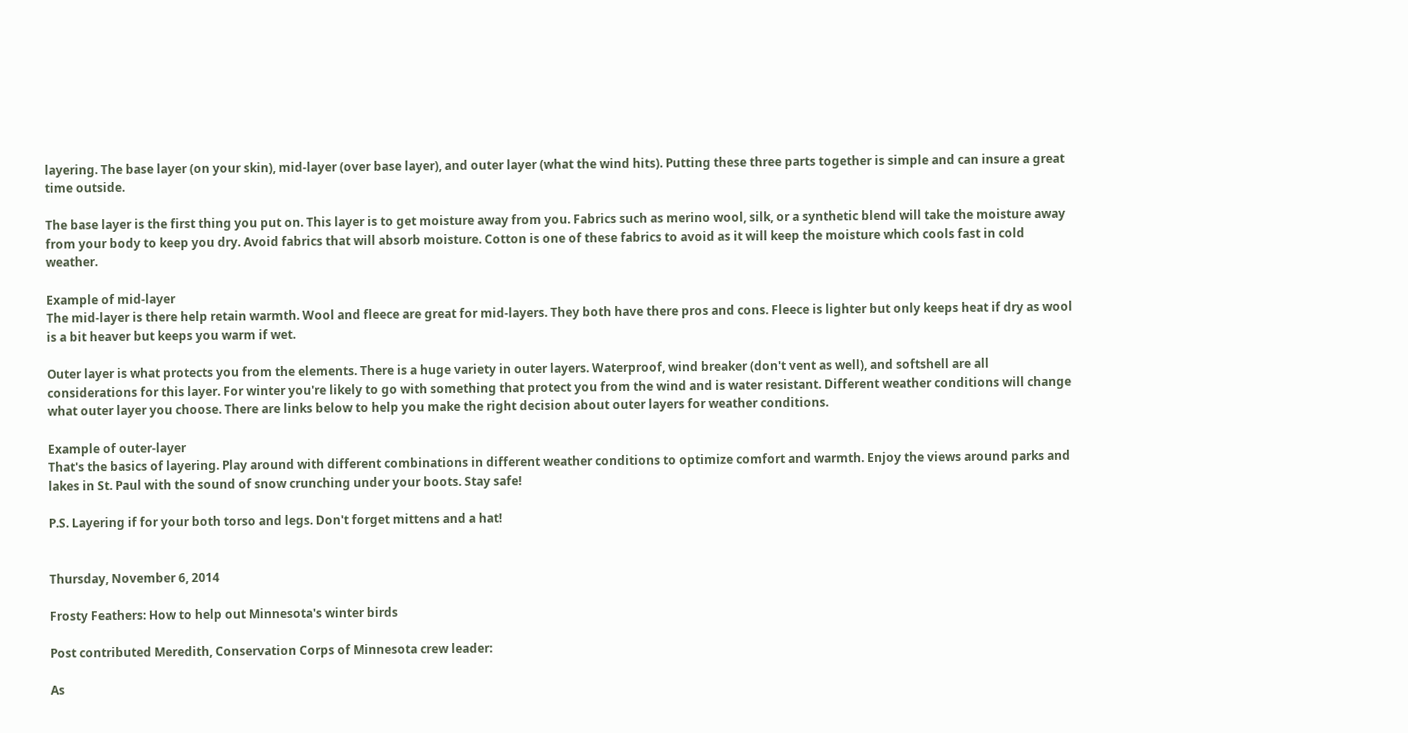layering. The base layer (on your skin), mid-layer (over base layer), and outer layer (what the wind hits). Putting these three parts together is simple and can insure a great time outside.

The base layer is the first thing you put on. This layer is to get moisture away from you. Fabrics such as merino wool, silk, or a synthetic blend will take the moisture away from your body to keep you dry. Avoid fabrics that will absorb moisture. Cotton is one of these fabrics to avoid as it will keep the moisture which cools fast in cold weather.

Example of mid-layer
The mid-layer is there help retain warmth. Wool and fleece are great for mid-layers. They both have there pros and cons. Fleece is lighter but only keeps heat if dry as wool is a bit heaver but keeps you warm if wet.

Outer layer is what protects you from the elements. There is a huge variety in outer layers. Waterproof, wind breaker (don't vent as well), and softshell are all considerations for this layer. For winter you're likely to go with something that protect you from the wind and is water resistant. Different weather conditions will change what outer layer you choose. There are links below to help you make the right decision about outer layers for weather conditions.

Example of outer-layer
That's the basics of layering. Play around with different combinations in different weather conditions to optimize comfort and warmth. Enjoy the views around parks and lakes in St. Paul with the sound of snow crunching under your boots. Stay safe!

P.S. Layering if for your both torso and legs. Don't forget mittens and a hat!


Thursday, November 6, 2014

Frosty Feathers: How to help out Minnesota's winter birds

Post contributed Meredith, Conservation Corps of Minnesota crew leader:

As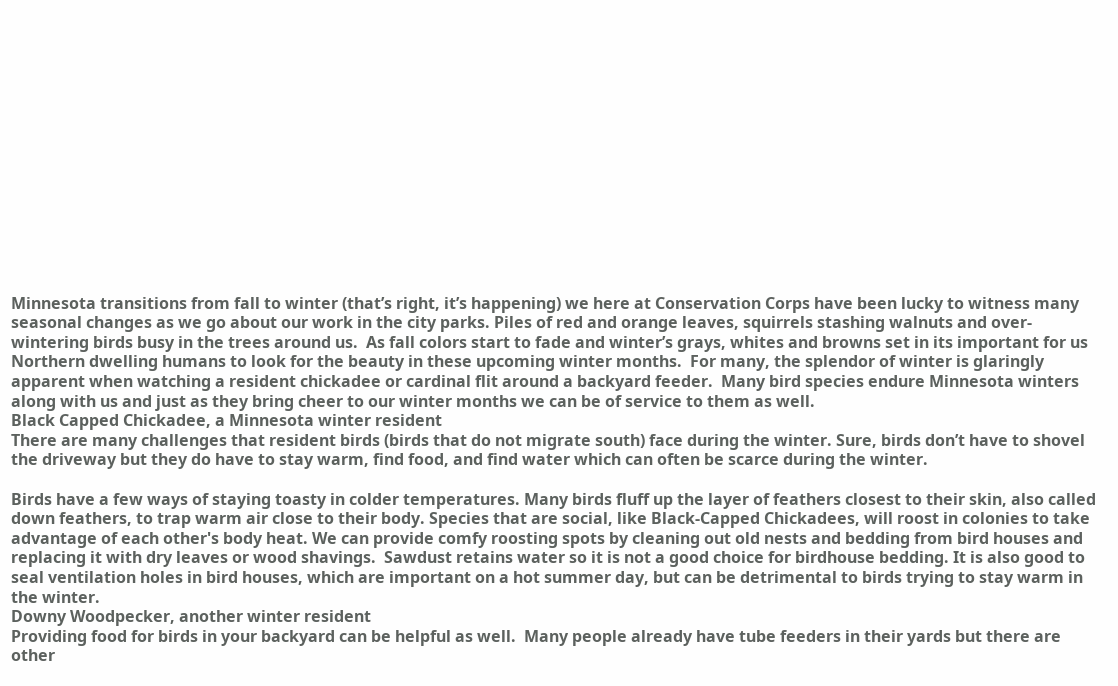Minnesota transitions from fall to winter (that’s right, it’s happening) we here at Conservation Corps have been lucky to witness many seasonal changes as we go about our work in the city parks. Piles of red and orange leaves, squirrels stashing walnuts and over-wintering birds busy in the trees around us.  As fall colors start to fade and winter’s grays, whites and browns set in its important for us Northern dwelling humans to look for the beauty in these upcoming winter months.  For many, the splendor of winter is glaringly apparent when watching a resident chickadee or cardinal flit around a backyard feeder.  Many bird species endure Minnesota winters along with us and just as they bring cheer to our winter months we can be of service to them as well.
Black Capped Chickadee, a Minnesota winter resident
There are many challenges that resident birds (birds that do not migrate south) face during the winter. Sure, birds don’t have to shovel the driveway but they do have to stay warm, find food, and find water which can often be scarce during the winter.

Birds have a few ways of staying toasty in colder temperatures. Many birds fluff up the layer of feathers closest to their skin, also called down feathers, to trap warm air close to their body. Species that are social, like Black-Capped Chickadees, will roost in colonies to take advantage of each other's body heat. We can provide comfy roosting spots by cleaning out old nests and bedding from bird houses and replacing it with dry leaves or wood shavings.  Sawdust retains water so it is not a good choice for birdhouse bedding. It is also good to seal ventilation holes in bird houses, which are important on a hot summer day, but can be detrimental to birds trying to stay warm in the winter.
Downy Woodpecker, another winter resident
Providing food for birds in your backyard can be helpful as well.  Many people already have tube feeders in their yards but there are other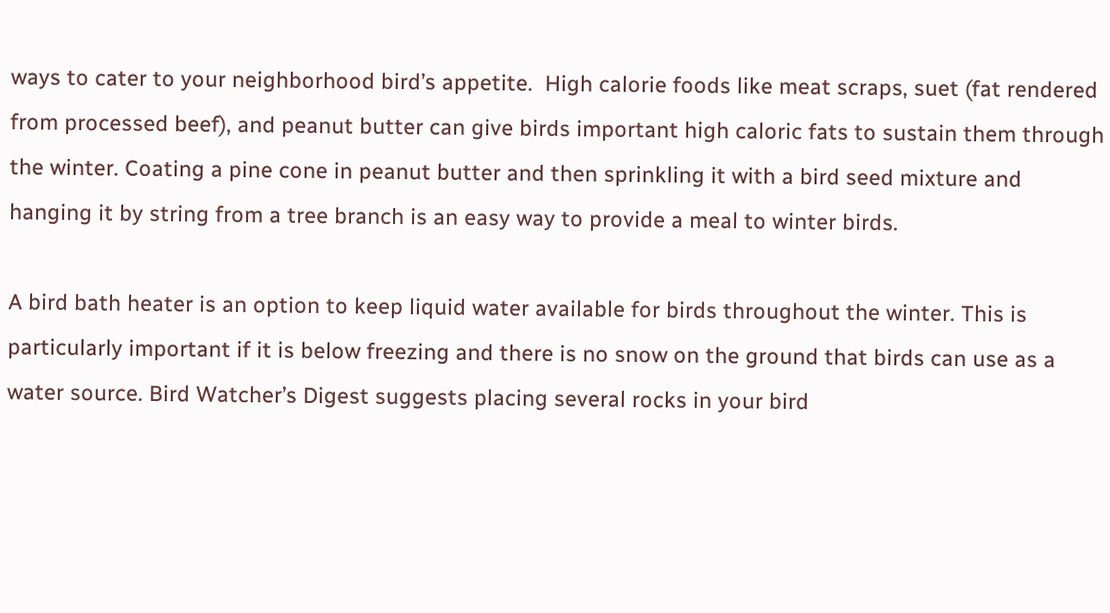ways to cater to your neighborhood bird’s appetite.  High calorie foods like meat scraps, suet (fat rendered from processed beef), and peanut butter can give birds important high caloric fats to sustain them through the winter. Coating a pine cone in peanut butter and then sprinkling it with a bird seed mixture and hanging it by string from a tree branch is an easy way to provide a meal to winter birds.

A bird bath heater is an option to keep liquid water available for birds throughout the winter. This is particularly important if it is below freezing and there is no snow on the ground that birds can use as a water source. Bird Watcher’s Digest suggests placing several rocks in your bird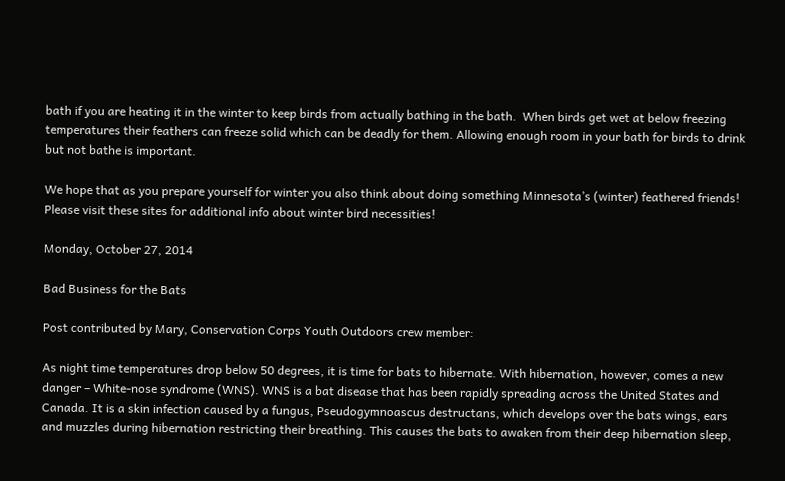bath if you are heating it in the winter to keep birds from actually bathing in the bath.  When birds get wet at below freezing temperatures their feathers can freeze solid which can be deadly for them. Allowing enough room in your bath for birds to drink but not bathe is important.

We hope that as you prepare yourself for winter you also think about doing something Minnesota’s (winter) feathered friends! Please visit these sites for additional info about winter bird necessities!

Monday, October 27, 2014

Bad Business for the Bats

Post contributed by Mary, Conservation Corps Youth Outdoors crew member:

As night time temperatures drop below 50 degrees, it is time for bats to hibernate. With hibernation, however, comes a new danger – White-nose syndrome (WNS). WNS is a bat disease that has been rapidly spreading across the United States and Canada. It is a skin infection caused by a fungus, Pseudogymnoascus destructans, which develops over the bats wings, ears and muzzles during hibernation restricting their breathing. This causes the bats to awaken from their deep hibernation sleep,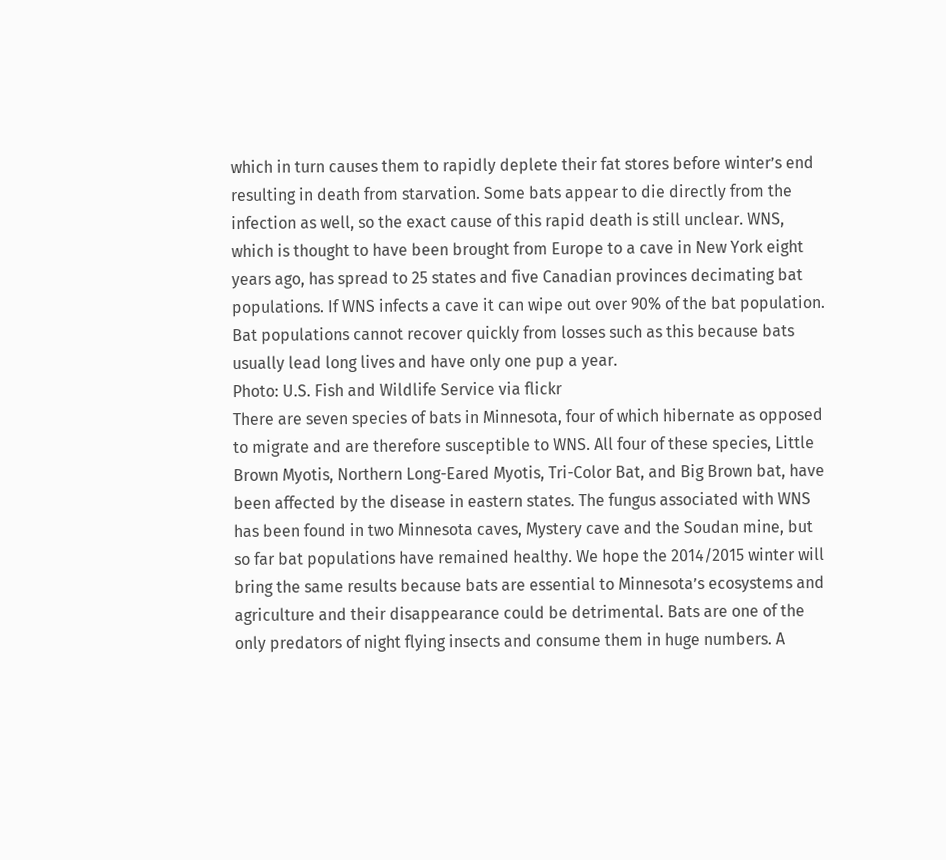which in turn causes them to rapidly deplete their fat stores before winter’s end resulting in death from starvation. Some bats appear to die directly from the infection as well, so the exact cause of this rapid death is still unclear. WNS, which is thought to have been brought from Europe to a cave in New York eight years ago, has spread to 25 states and five Canadian provinces decimating bat populations. If WNS infects a cave it can wipe out over 90% of the bat population. Bat populations cannot recover quickly from losses such as this because bats usually lead long lives and have only one pup a year.
Photo: U.S. Fish and Wildlife Service via flickr
There are seven species of bats in Minnesota, four of which hibernate as opposed to migrate and are therefore susceptible to WNS. All four of these species, Little Brown Myotis, Northern Long-Eared Myotis, Tri-Color Bat, and Big Brown bat, have been affected by the disease in eastern states. The fungus associated with WNS has been found in two Minnesota caves, Mystery cave and the Soudan mine, but so far bat populations have remained healthy. We hope the 2014/2015 winter will bring the same results because bats are essential to Minnesota’s ecosystems and agriculture and their disappearance could be detrimental. Bats are one of the only predators of night flying insects and consume them in huge numbers. A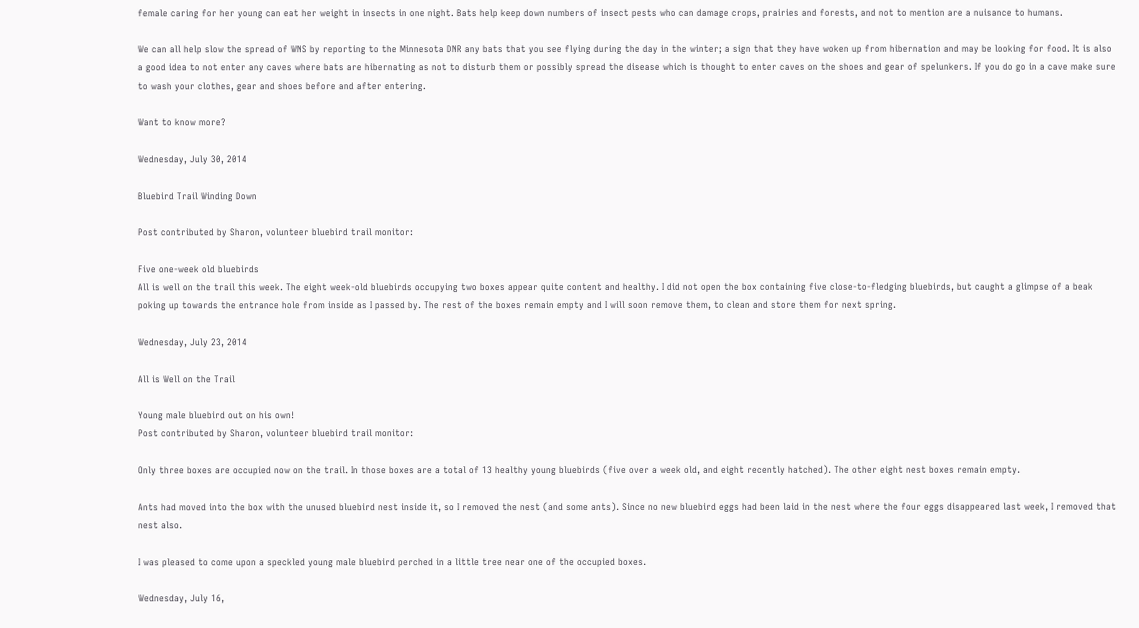female caring for her young can eat her weight in insects in one night. Bats help keep down numbers of insect pests who can damage crops, prairies and forests, and not to mention are a nuisance to humans.

We can all help slow the spread of WNS by reporting to the Minnesota DNR any bats that you see flying during the day in the winter; a sign that they have woken up from hibernation and may be looking for food. It is also a good idea to not enter any caves where bats are hibernating as not to disturb them or possibly spread the disease which is thought to enter caves on the shoes and gear of spelunkers. If you do go in a cave make sure to wash your clothes, gear and shoes before and after entering.

Want to know more?

Wednesday, July 30, 2014

Bluebird Trail Winding Down

Post contributed by Sharon, volunteer bluebird trail monitor:

Five one-week old bluebirds
All is well on the trail this week. The eight week-old bluebirds occupying two boxes appear quite content and healthy. I did not open the box containing five close-to-fledging bluebirds, but caught a glimpse of a beak poking up towards the entrance hole from inside as I passed by. The rest of the boxes remain empty and I will soon remove them, to clean and store them for next spring.

Wednesday, July 23, 2014

All is Well on the Trail

Young male bluebird out on his own!
Post contributed by Sharon, volunteer bluebird trail monitor:

Only three boxes are occupied now on the trail. In those boxes are a total of 13 healthy young bluebirds (five over a week old, and eight recently hatched). The other eight nest boxes remain empty.

Ants had moved into the box with the unused bluebird nest inside it, so I removed the nest (and some ants). Since no new bluebird eggs had been laid in the nest where the four eggs disappeared last week, I removed that nest also.

I was pleased to come upon a speckled young male bluebird perched in a little tree near one of the occupied boxes.

Wednesday, July 16,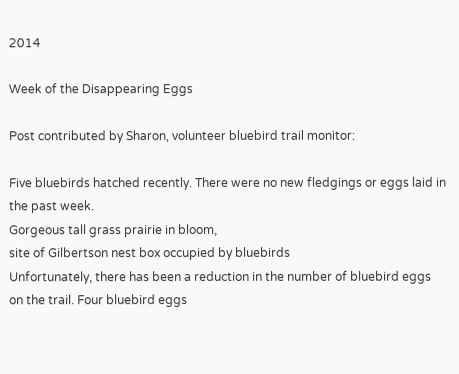2014

Week of the Disappearing Eggs

Post contributed by Sharon, volunteer bluebird trail monitor:

Five bluebirds hatched recently. There were no new fledgings or eggs laid in the past week.
Gorgeous tall grass prairie in bloom,
site of Gilbertson nest box occupied by bluebirds
Unfortunately, there has been a reduction in the number of bluebird eggs on the trail. Four bluebird eggs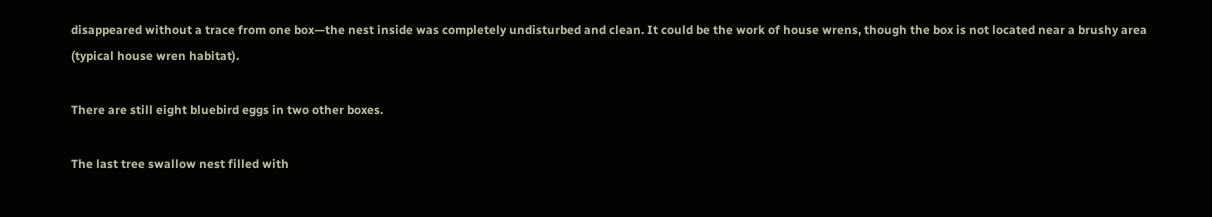disappeared without a trace from one box—the nest inside was completely undisturbed and clean. It could be the work of house wrens, though the box is not located near a brushy area (typical house wren habitat).

There are still eight bluebird eggs in two other boxes.

The last tree swallow nest filled with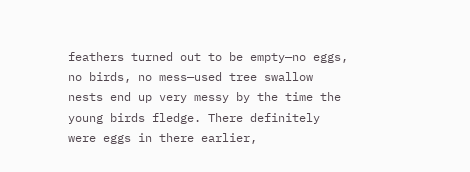feathers turned out to be empty—no eggs, no birds, no mess—used tree swallow nests end up very messy by the time the young birds fledge. There definitely were eggs in there earlier,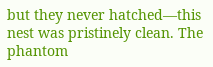but they never hatched—this nest was pristinely clean. The phantom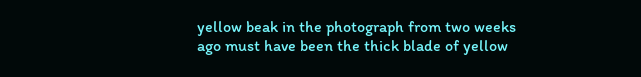yellow beak in the photograph from two weeks ago must have been the thick blade of yellow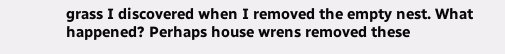grass I discovered when I removed the empty nest. What happened? Perhaps house wrens removed these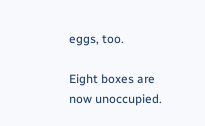eggs, too.

Eight boxes are now unoccupied.